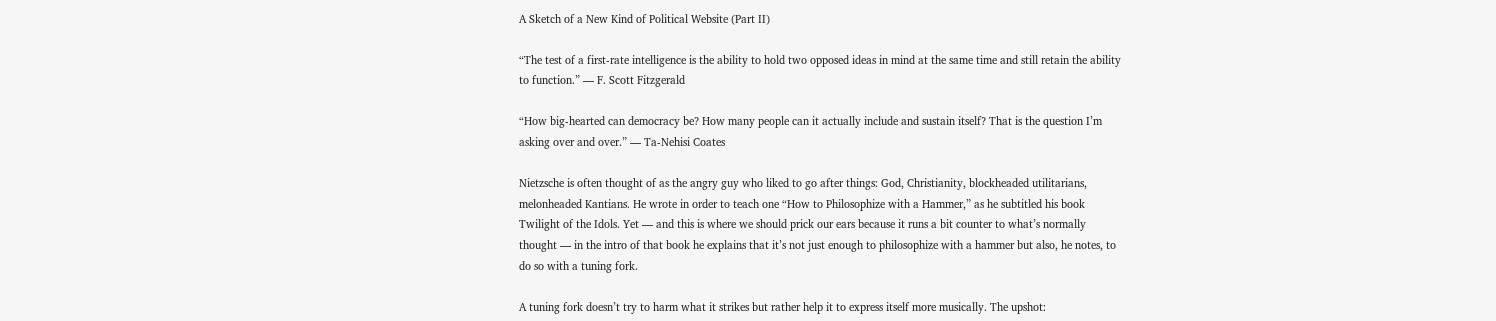A Sketch of a New Kind of Political Website (Part II)

“The test of a first-rate intelligence is the ability to hold two opposed ideas in mind at the same time and still retain the ability to function.” — F. Scott Fitzgerald

“How big-hearted can democracy be? How many people can it actually include and sustain itself? That is the question I’m asking over and over.” — Ta-Nehisi Coates

Nietzsche is often thought of as the angry guy who liked to go after things: God, Christianity, blockheaded utilitarians, melonheaded Kantians. He wrote in order to teach one “How to Philosophize with a Hammer,” as he subtitled his book Twilight of the Idols. Yet — and this is where we should prick our ears because it runs a bit counter to what’s normally thought — in the intro of that book he explains that it’s not just enough to philosophize with a hammer but also, he notes, to do so with a tuning fork.

A tuning fork doesn’t try to harm what it strikes but rather help it to express itself more musically. The upshot: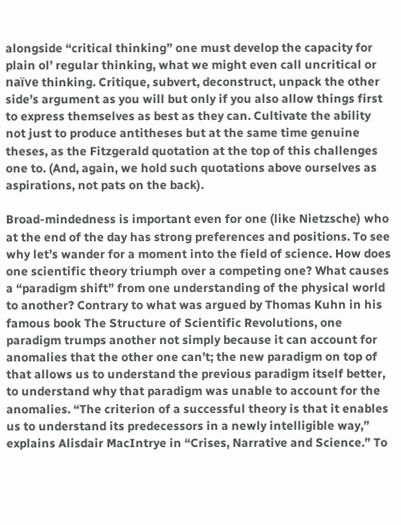alongside “critical thinking” one must develop the capacity for plain ol’ regular thinking, what we might even call uncritical or naïve thinking. Critique, subvert, deconstruct, unpack the other side’s argument as you will but only if you also allow things first to express themselves as best as they can. Cultivate the ability not just to produce antitheses but at the same time genuine theses, as the Fitzgerald quotation at the top of this challenges one to. (And, again, we hold such quotations above ourselves as aspirations, not pats on the back).

Broad-mindedness is important even for one (like Nietzsche) who at the end of the day has strong preferences and positions. To see why let’s wander for a moment into the field of science. How does one scientific theory triumph over a competing one? What causes a “paradigm shift” from one understanding of the physical world to another? Contrary to what was argued by Thomas Kuhn in his famous book The Structure of Scientific Revolutions, one paradigm trumps another not simply because it can account for anomalies that the other one can’t; the new paradigm on top of that allows us to understand the previous paradigm itself better, to understand why that paradigm was unable to account for the anomalies. “The criterion of a successful theory is that it enables us to understand its predecessors in a newly intelligible way,” explains Alisdair MacIntrye in “Crises, Narrative and Science.” To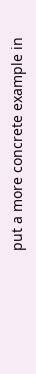put a more concrete example in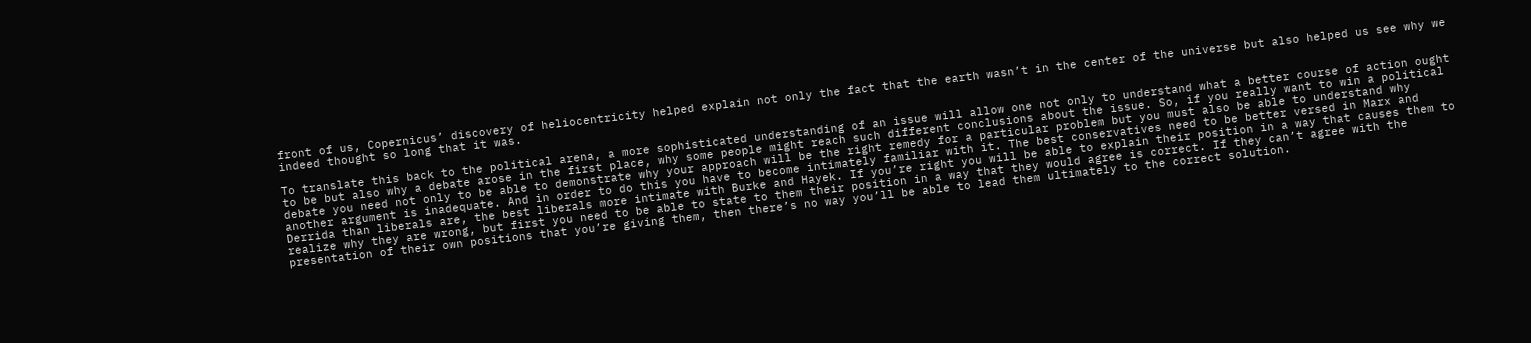front of us, Copernicus’ discovery of heliocentricity helped explain not only the fact that the earth wasn’t in the center of the universe but also helped us see why we indeed thought so long that it was.

To translate this back to the political arena, a more sophisticated understanding of an issue will allow one not only to understand what a better course of action ought to be but also why a debate arose in the first place, why some people might reach such different conclusions about the issue. So, if you really want to win a political debate you need not only to be able to demonstrate why your approach will be the right remedy for a particular problem but you must also be able to understand why another argument is inadequate. And in order to do this you have to become intimately familiar with it. The best conservatives need to be better versed in Marx and Derrida than liberals are, the best liberals more intimate with Burke and Hayek. If you’re right you will be able to explain their position in a way that causes them to realize why they are wrong, but first you need to be able to state to them their position in a way that they would agree is correct. If they can’t agree with the presentation of their own positions that you’re giving them, then there’s no way you’ll be able to lead them ultimately to the correct solution.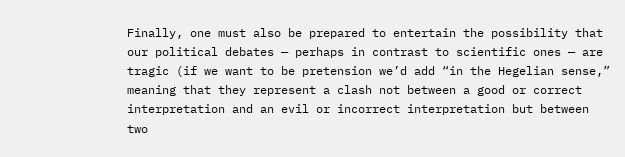Finally, one must also be prepared to entertain the possibility that our political debates — perhaps in contrast to scientific ones — are tragic (if we want to be pretension we’d add “in the Hegelian sense,” meaning that they represent a clash not between a good or correct interpretation and an evil or incorrect interpretation but between two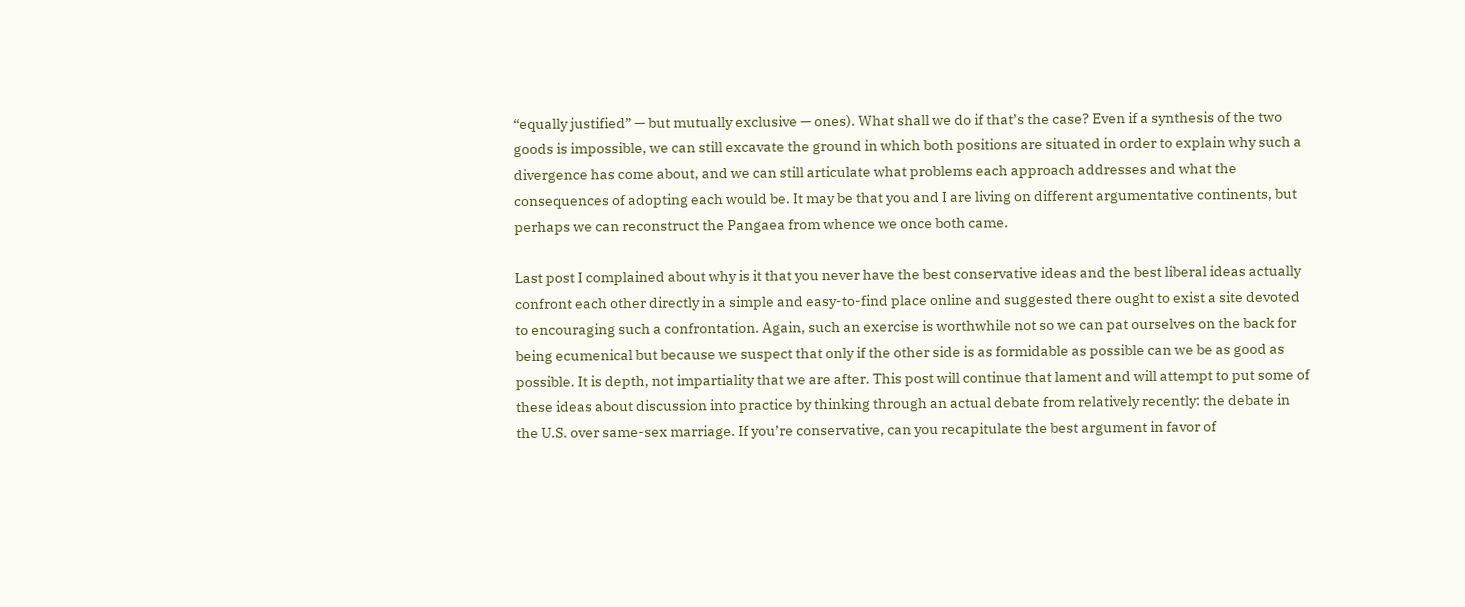“equally justified” — but mutually exclusive — ones). What shall we do if that’s the case? Even if a synthesis of the two goods is impossible, we can still excavate the ground in which both positions are situated in order to explain why such a divergence has come about, and we can still articulate what problems each approach addresses and what the consequences of adopting each would be. It may be that you and I are living on different argumentative continents, but perhaps we can reconstruct the Pangaea from whence we once both came.

Last post I complained about why is it that you never have the best conservative ideas and the best liberal ideas actually confront each other directly in a simple and easy-to-find place online and suggested there ought to exist a site devoted to encouraging such a confrontation. Again, such an exercise is worthwhile not so we can pat ourselves on the back for being ecumenical but because we suspect that only if the other side is as formidable as possible can we be as good as possible. It is depth, not impartiality that we are after. This post will continue that lament and will attempt to put some of these ideas about discussion into practice by thinking through an actual debate from relatively recently: the debate in the U.S. over same-sex marriage. If you’re conservative, can you recapitulate the best argument in favor of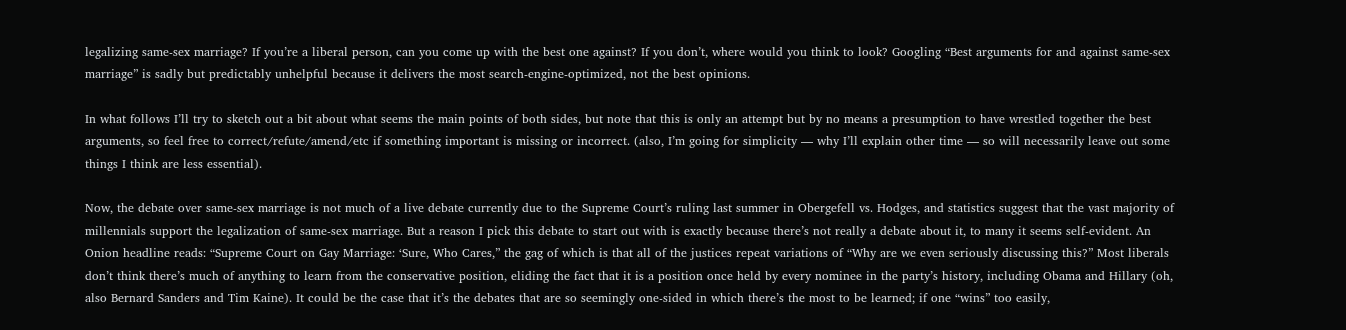legalizing same-sex marriage? If you’re a liberal person, can you come up with the best one against? If you don’t, where would you think to look? Googling “Best arguments for and against same-sex marriage” is sadly but predictably unhelpful because it delivers the most search-engine-optimized, not the best opinions.

In what follows I’ll try to sketch out a bit about what seems the main points of both sides, but note that this is only an attempt but by no means a presumption to have wrestled together the best arguments, so feel free to correct/refute/amend/etc if something important is missing or incorrect. (also, I’m going for simplicity — why I’ll explain other time — so will necessarily leave out some things I think are less essential).

Now, the debate over same-sex marriage is not much of a live debate currently due to the Supreme Court’s ruling last summer in Obergefell vs. Hodges, and statistics suggest that the vast majority of millennials support the legalization of same-sex marriage. But a reason I pick this debate to start out with is exactly because there’s not really a debate about it, to many it seems self-evident. An Onion headline reads: “Supreme Court on Gay Marriage: ‘Sure, Who Cares,” the gag of which is that all of the justices repeat variations of “Why are we even seriously discussing this?” Most liberals don’t think there’s much of anything to learn from the conservative position, eliding the fact that it is a position once held by every nominee in the party’s history, including Obama and Hillary (oh, also Bernard Sanders and Tim Kaine). It could be the case that it’s the debates that are so seemingly one-sided in which there’s the most to be learned; if one “wins” too easily,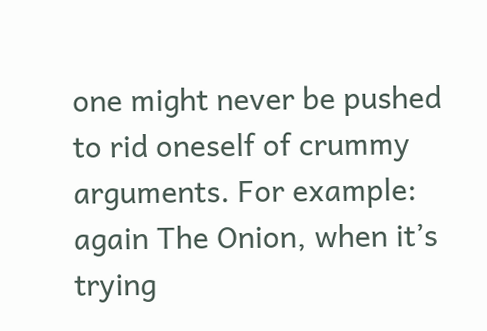one might never be pushed to rid oneself of crummy arguments. For example: again The Onion, when it’s trying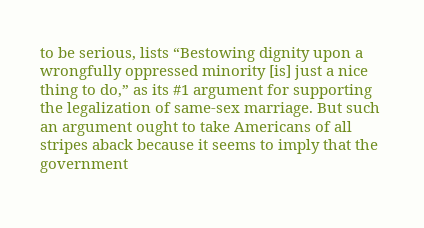to be serious, lists “Bestowing dignity upon a wrongfully oppressed minority [is] just a nice thing to do,” as its #1 argument for supporting the legalization of same-sex marriage. But such an argument ought to take Americans of all stripes aback because it seems to imply that the government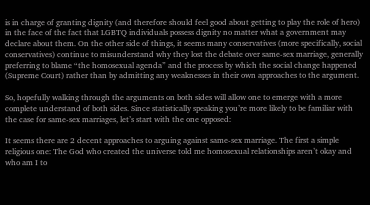is in charge of granting dignity (and therefore should feel good about getting to play the role of hero) in the face of the fact that LGBTQ individuals possess dignity no matter what a government may declare about them. On the other side of things, it seems many conservatives (more specifically, social conservatives) continue to misunderstand why they lost the debate over same-sex marriage, generally preferring to blame “the homosexual agenda” and the process by which the social change happened (Supreme Court) rather than by admitting any weaknesses in their own approaches to the argument.

So, hopefully walking through the arguments on both sides will allow one to emerge with a more complete understand of both sides. Since statistically speaking you’re more likely to be familiar with the case for same-sex marriages, let’s start with the one opposed:

It seems there are 2 decent approaches to arguing against same-sex marriage. The first a simple religious one: The God who created the universe told me homosexual relationships aren’t okay and who am I to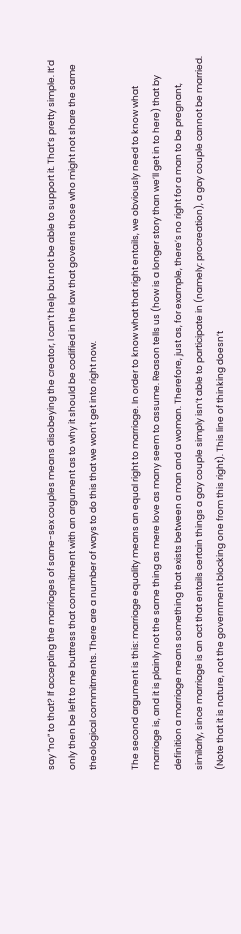say “no” to that? If accepting the marriages of same-sex couples means disobeying the creator, I can’t help but not be able to support it. That’s pretty simple. It’d only then be left to me buttress that commitment with an argument as to why it should be codified in the law that governs those who might not share the same theological commitments. There are a number of ways to do this that we won’t get into right now.

The second argument is this: marriage equality means an equal right to marriage. In order to know what that right entails, we obviously need to know what marriage is, and it is plainly not the same thing as mere love as many seem to assume. Reason tells us (how is a longer story than we’ll get in to here) that by definition a marriage means something that exists between a man and a woman. Therefore, just as, for example, there’s no right for a man to be pregnant, similarly, since marriage is an act that entails certain things a gay couple simply isn’t able to participate in (namely: procreation), a gay couple cannot be married. (Note that it is nature, not the government blocking one from this right). This line of thinking doesn’t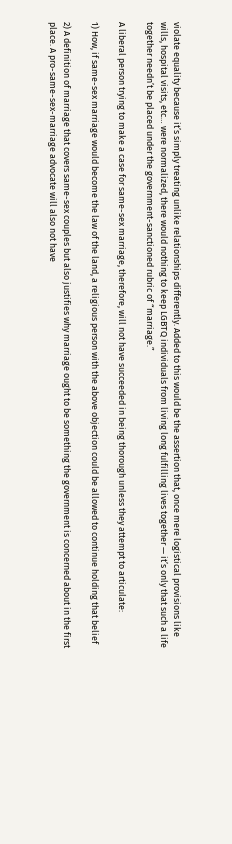violate equality because it’s simply treating unlike relationships differently. Added to this would be the assertion that, once mere logistical provisions like wills, hospital visits, etc… were normalized, there would nothing to keep LGBTQ individuals from living long fulfilling lives together — it’s only that such a life together needn’t be placed under the government-sanctioned rubric of “marriage.”

A liberal person trying to make a case for same-sex marriage, therefore, will not have succeeded in being thorough unless they attempt to articulate:

1) How, if same-sex marriage would become the law of the land, a religious person with the above objection could be allowed to continue holding that belief

2) A definition of marriage that covers same-sex couples but also justifies why marriage ought to be something the government is concerned about in the first place. A pro-same-sex-marriage advocate will also not have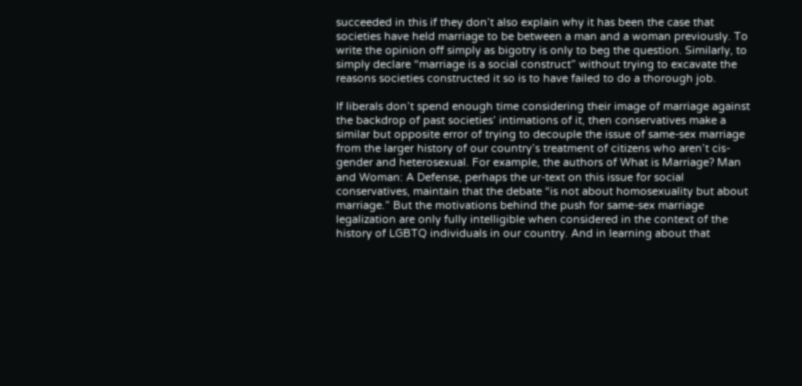succeeded in this if they don’t also explain why it has been the case that societies have held marriage to be between a man and a woman previously. To write the opinion off simply as bigotry is only to beg the question. Similarly, to simply declare “marriage is a social construct” without trying to excavate the reasons societies constructed it so is to have failed to do a thorough job.

If liberals don’t spend enough time considering their image of marriage against the backdrop of past societies’ intimations of it, then conservatives make a similar but opposite error of trying to decouple the issue of same-sex marriage from the larger history of our country’s treatment of citizens who aren’t cis-gender and heterosexual. For example, the authors of What is Marriage? Man and Woman: A Defense, perhaps the ur-text on this issue for social conservatives, maintain that the debate “is not about homosexuality but about marriage.” But the motivations behind the push for same-sex marriage legalization are only fully intelligible when considered in the context of the history of LGBTQ individuals in our country. And in learning about that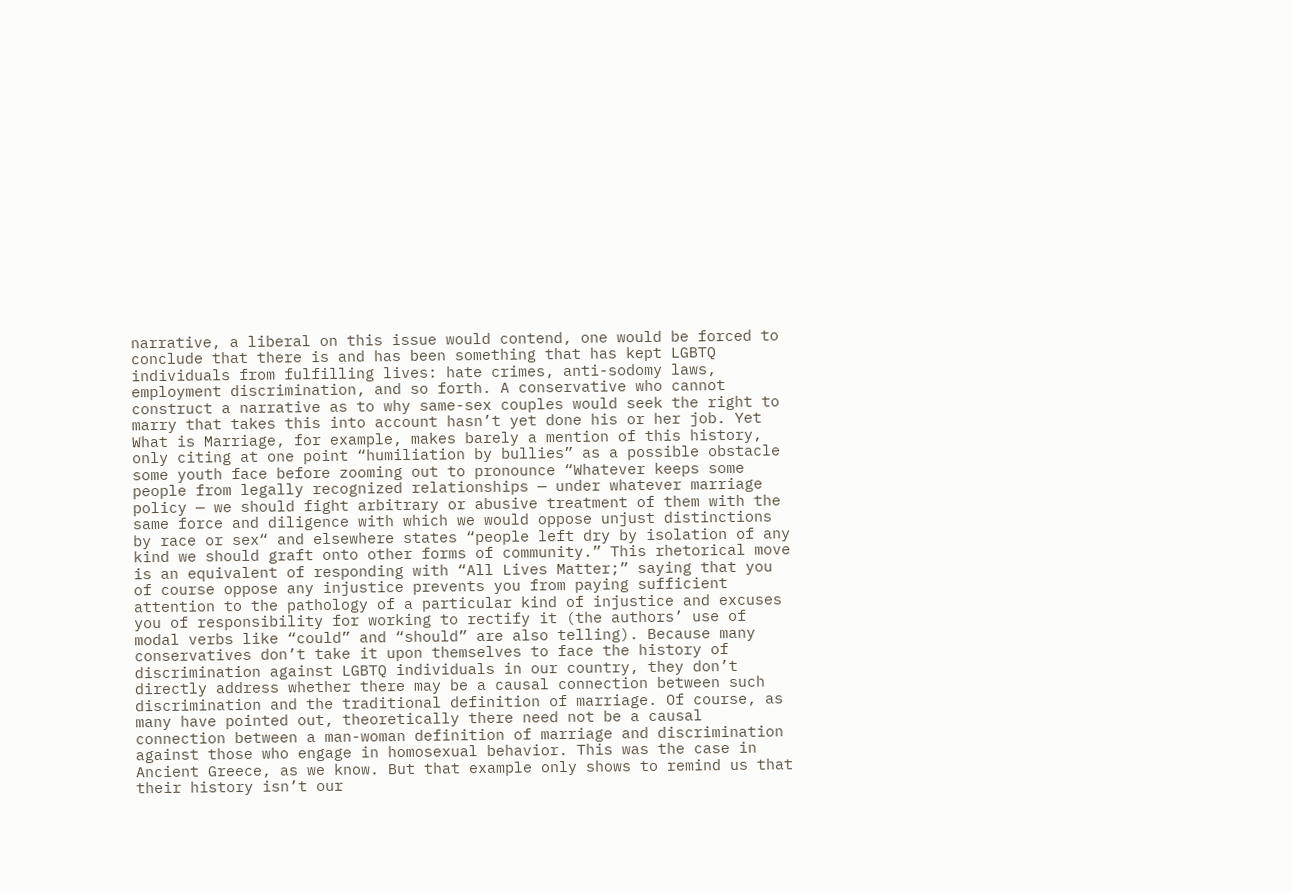narrative, a liberal on this issue would contend, one would be forced to conclude that there is and has been something that has kept LGBTQ individuals from fulfilling lives: hate crimes, anti-sodomy laws, employment discrimination, and so forth. A conservative who cannot construct a narrative as to why same-sex couples would seek the right to marry that takes this into account hasn’t yet done his or her job. Yet What is Marriage, for example, makes barely a mention of this history, only citing at one point “humiliation by bullies” as a possible obstacle some youth face before zooming out to pronounce “Whatever keeps some people from legally recognized relationships — under whatever marriage policy — we should fight arbitrary or abusive treatment of them with the same force and diligence with which we would oppose unjust distinctions by race or sex“ and elsewhere states “people left dry by isolation of any kind we should graft onto other forms of community.” This rhetorical move is an equivalent of responding with “All Lives Matter;” saying that you of course oppose any injustice prevents you from paying sufficient attention to the pathology of a particular kind of injustice and excuses you of responsibility for working to rectify it (the authors’ use of modal verbs like “could” and “should” are also telling). Because many conservatives don’t take it upon themselves to face the history of discrimination against LGBTQ individuals in our country, they don’t directly address whether there may be a causal connection between such discrimination and the traditional definition of marriage. Of course, as many have pointed out, theoretically there need not be a causal connection between a man-woman definition of marriage and discrimination against those who engage in homosexual behavior. This was the case in Ancient Greece, as we know. But that example only shows to remind us that their history isn’t our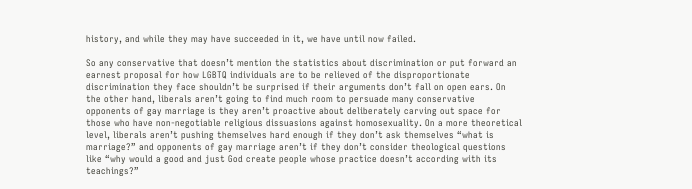history, and while they may have succeeded in it, we have until now failed.

So any conservative that doesn’t mention the statistics about discrimination or put forward an earnest proposal for how LGBTQ individuals are to be relieved of the disproportionate discrimination they face shouldn’t be surprised if their arguments don’t fall on open ears. On the other hand, liberals aren’t going to find much room to persuade many conservative opponents of gay marriage is they aren’t proactive about deliberately carving out space for those who have non-negotiable religious dissuasions against homosexuality. On a more theoretical level, liberals aren’t pushing themselves hard enough if they don’t ask themselves “what is marriage?” and opponents of gay marriage aren’t if they don’t consider theological questions like “why would a good and just God create people whose practice doesn’t according with its teachings?”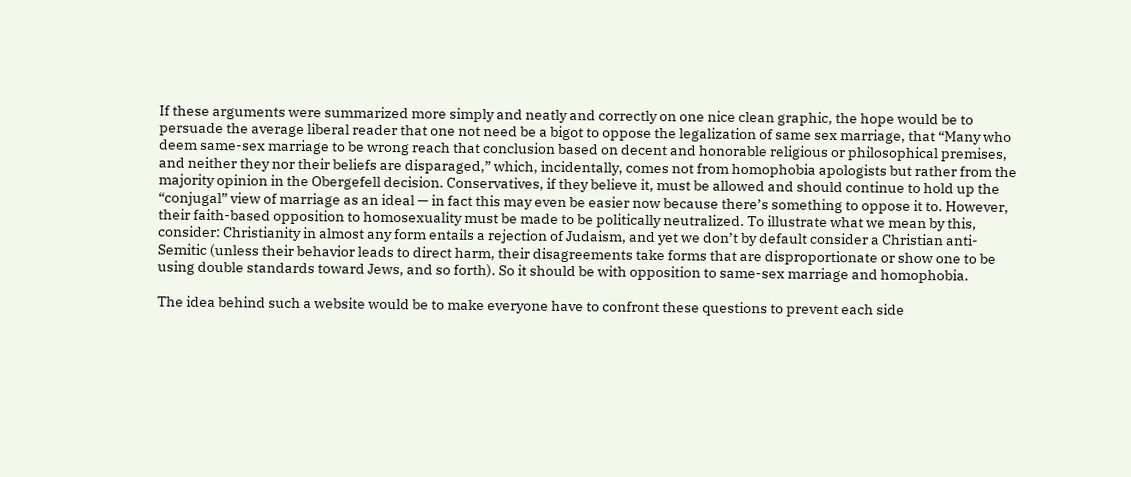If these arguments were summarized more simply and neatly and correctly on one nice clean graphic, the hope would be to persuade the average liberal reader that one not need be a bigot to oppose the legalization of same sex marriage, that “Many who deem same-sex marriage to be wrong reach that conclusion based on decent and honorable religious or philosophical premises, and neither they nor their beliefs are disparaged,” which, incidentally, comes not from homophobia apologists but rather from the majority opinion in the Obergefell decision. Conservatives, if they believe it, must be allowed and should continue to hold up the “conjugal” view of marriage as an ideal — in fact this may even be easier now because there’s something to oppose it to. However, their faith-based opposition to homosexuality must be made to be politically neutralized. To illustrate what we mean by this, consider: Christianity in almost any form entails a rejection of Judaism, and yet we don’t by default consider a Christian anti-Semitic (unless their behavior leads to direct harm, their disagreements take forms that are disproportionate or show one to be using double standards toward Jews, and so forth). So it should be with opposition to same-sex marriage and homophobia.

The idea behind such a website would be to make everyone have to confront these questions to prevent each side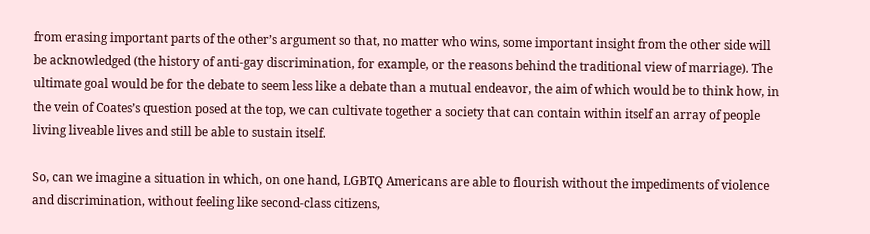from erasing important parts of the other’s argument so that, no matter who wins, some important insight from the other side will be acknowledged (the history of anti-gay discrimination, for example, or the reasons behind the traditional view of marriage). The ultimate goal would be for the debate to seem less like a debate than a mutual endeavor, the aim of which would be to think how, in the vein of Coates’s question posed at the top, we can cultivate together a society that can contain within itself an array of people living liveable lives and still be able to sustain itself.

So, can we imagine a situation in which, on one hand, LGBTQ Americans are able to flourish without the impediments of violence and discrimination, without feeling like second-class citizens,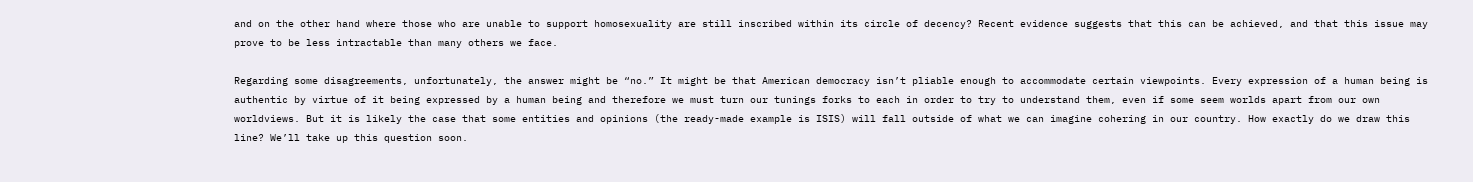and on the other hand where those who are unable to support homosexuality are still inscribed within its circle of decency? Recent evidence suggests that this can be achieved, and that this issue may prove to be less intractable than many others we face.

Regarding some disagreements, unfortunately, the answer might be “no.” It might be that American democracy isn’t pliable enough to accommodate certain viewpoints. Every expression of a human being is authentic by virtue of it being expressed by a human being and therefore we must turn our tunings forks to each in order to try to understand them, even if some seem worlds apart from our own worldviews. But it is likely the case that some entities and opinions (the ready-made example is ISIS) will fall outside of what we can imagine cohering in our country. How exactly do we draw this line? We’ll take up this question soon.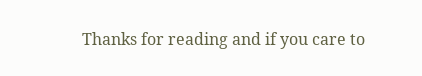Thanks for reading and if you care to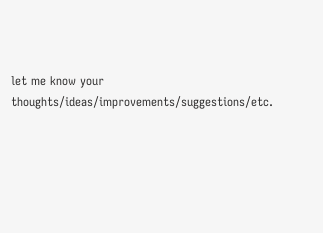let me know your thoughts/ideas/improvements/suggestions/etc.